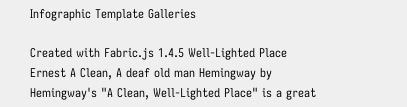Infographic Template Galleries

Created with Fabric.js 1.4.5 Well-Lighted Place Ernest A Clean, A deaf old man Hemingway by Hemingway's "A Clean, Well-Lighted Place" is a great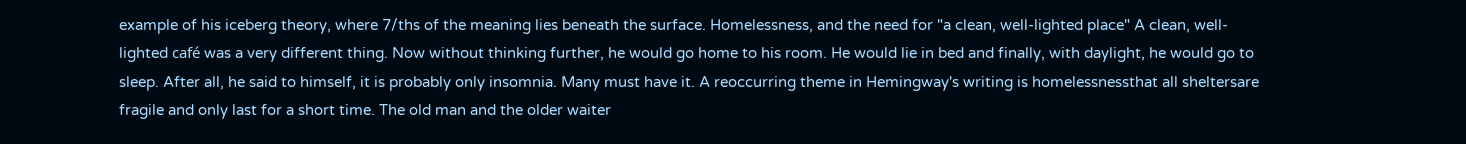example of his iceberg theory, where 7/ths of the meaning lies beneath the surface. Homelessness, and the need for "a clean, well-lighted place" A clean, well- lighted café was a very different thing. Now without thinking further, he would go home to his room. He would lie in bed and finally, with daylight, he would go to sleep. After all, he said to himself, it is probably only insomnia. Many must have it. A reoccurring theme in Hemingway's writing is homelessnessthat all sheltersare fragile and only last for a short time. The old man and the older waiter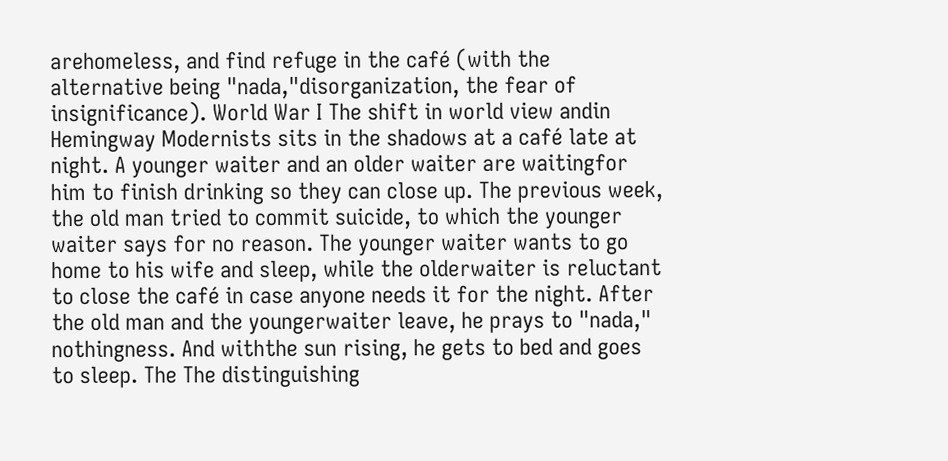arehomeless, and find refuge in the café (with the alternative being "nada,"disorganization, the fear of insignificance). World War I The shift in world view andin Hemingway Modernists sits in the shadows at a café late at night. A younger waiter and an older waiter are waitingfor him to finish drinking so they can close up. The previous week, the old man tried to commit suicide, to which the younger waiter says for no reason. The younger waiter wants to go home to his wife and sleep, while the olderwaiter is reluctant to close the café in case anyone needs it for the night. After the old man and the youngerwaiter leave, he prays to "nada," nothingness. And withthe sun rising, he gets to bed and goes to sleep. The The distinguishing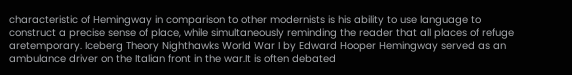characteristic of Hemingway in comparison to other modernists is his ability to use language to construct a precise sense of place, while simultaneously reminding the reader that all places of refuge aretemporary. Iceberg Theory Nighthawks World War I by Edward Hooper Hemingway served as an ambulance driver on the Italian front in the war.It is often debated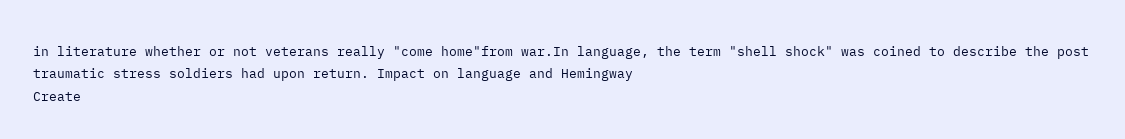in literature whether or not veterans really "come home"from war.In language, the term "shell shock" was coined to describe the post traumatic stress soldiers had upon return. Impact on language and Hemingway
Create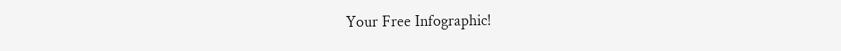Your Free Infographic!